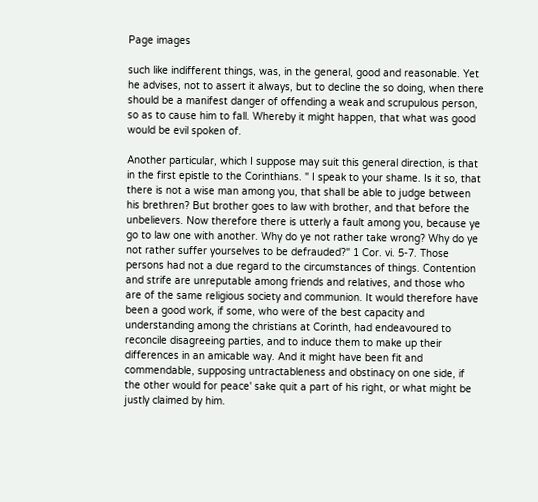Page images

such like indifferent things, was, in the general, good and reasonable. Yet he advises, not to assert it always, but to decline the so doing, when there should be a manifest danger of offending a weak and scrupulous person, so as to cause him to fall. Whereby it might happen, that what was good would be evil spoken of.

Another particular, which I suppose may suit this general direction, is that in the first epistle to the Corinthians. " I speak to your shame. Is it so, that there is not a wise man among you, that shall be able to judge between his brethren? But brother goes to law with brother, and that before the unbelievers. Now therefore there is utterly a fault among you, because ye go to law one with another. Why do ye not rather take wrong? Why do ye not rather suffer yourselves to be defrauded?" 1 Cor. vi. 5-7. Those persons had not a due regard to the circumstances of things. Contention and strife are unreputable among friends and relatives, and those who are of the same religious society and communion. It would therefore have been a good work, if some, who were of the best capacity and understanding among the christians at Corinth, had endeavoured to reconcile disagreeing parties, and to induce them to make up their differences in an amicable way. And it might have been fit and commendable, supposing untractableness and obstinacy on one side, if the other would for peace' sake quit a part of his right, or what might be justly claimed by him.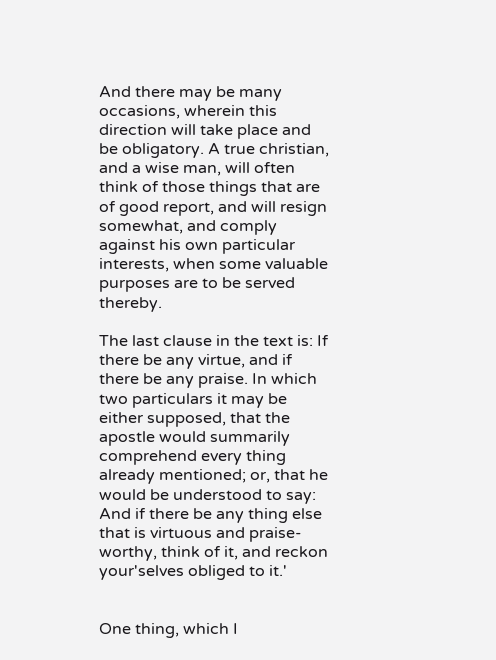And there may be many occasions, wherein this direction will take place and be obligatory. A true christian, and a wise man, will often think of those things that are of good report, and will resign somewhat, and comply against his own particular interests, when some valuable purposes are to be served thereby.

The last clause in the text is: If there be any virtue, and if there be any praise. In which two particulars it may be either supposed, that the apostle would summarily comprehend every thing already mentioned; or, that he would be understood to say: And if there be any thing else that is virtuous and praise-worthy, think of it, and reckon your'selves obliged to it.'


One thing, which I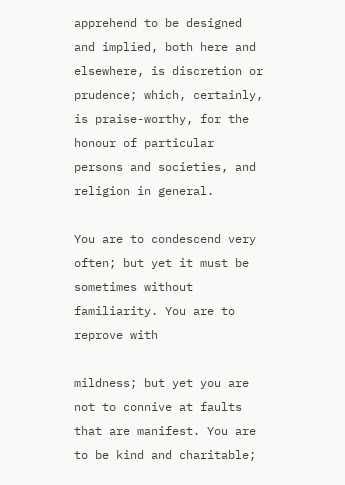apprehend to be designed and implied, both here and elsewhere, is discretion or prudence; which, certainly, is praise-worthy, for the honour of particular persons and societies, and religion in general.

You are to condescend very often; but yet it must be sometimes without familiarity. You are to reprove with

mildness; but yet you are not to connive at faults that are manifest. You are to be kind and charitable;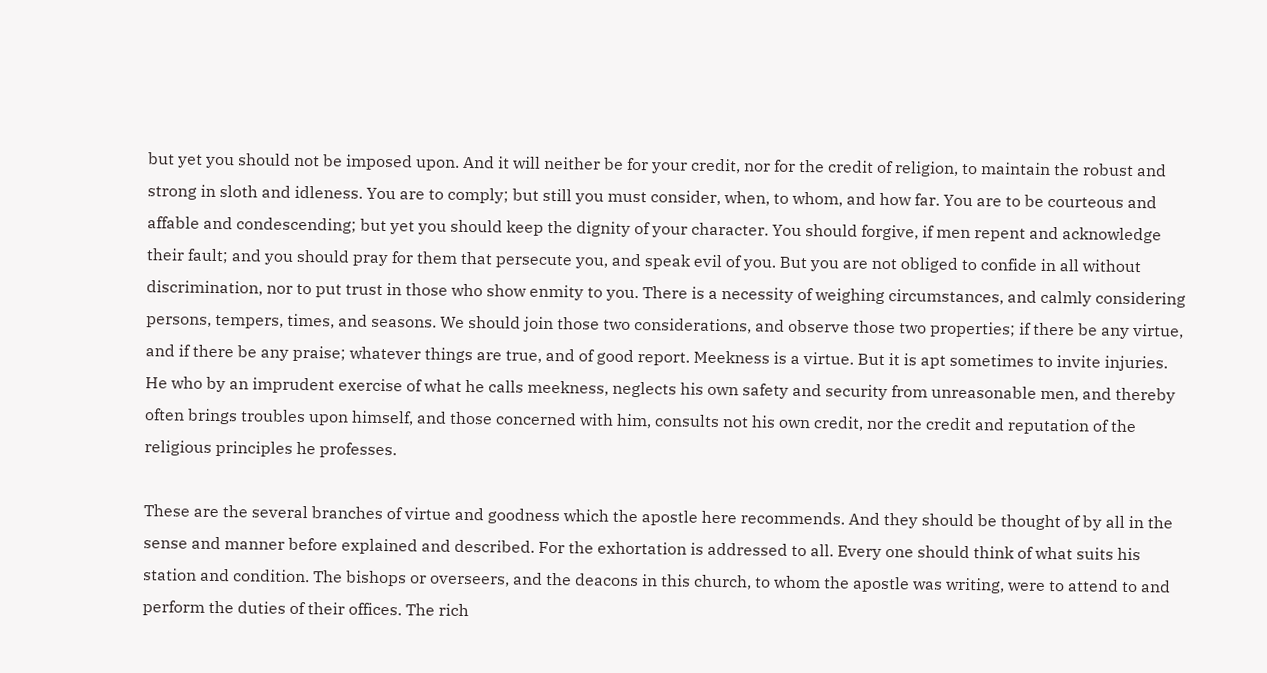but yet you should not be imposed upon. And it will neither be for your credit, nor for the credit of religion, to maintain the robust and strong in sloth and idleness. You are to comply; but still you must consider, when, to whom, and how far. You are to be courteous and affable and condescending; but yet you should keep the dignity of your character. You should forgive, if men repent and acknowledge their fault; and you should pray for them that persecute you, and speak evil of you. But you are not obliged to confide in all without discrimination, nor to put trust in those who show enmity to you. There is a necessity of weighing circumstances, and calmly considering persons, tempers, times, and seasons. We should join those two considerations, and observe those two properties; if there be any virtue, and if there be any praise; whatever things are true, and of good report. Meekness is a virtue. But it is apt sometimes to invite injuries. He who by an imprudent exercise of what he calls meekness, neglects his own safety and security from unreasonable men, and thereby often brings troubles upon himself, and those concerned with him, consults not his own credit, nor the credit and reputation of the religious principles he professes.

These are the several branches of virtue and goodness which the apostle here recommends. And they should be thought of by all in the sense and manner before explained and described. For the exhortation is addressed to all. Every one should think of what suits his station and condition. The bishops or overseers, and the deacons in this church, to whom the apostle was writing, were to attend to and perform the duties of their offices. The rich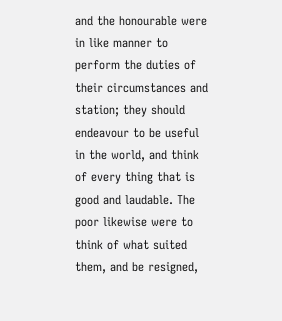and the honourable were in like manner to perform the duties of their circumstances and station; they should endeavour to be useful in the world, and think of every thing that is good and laudable. The poor likewise were to think of what suited them, and be resigned,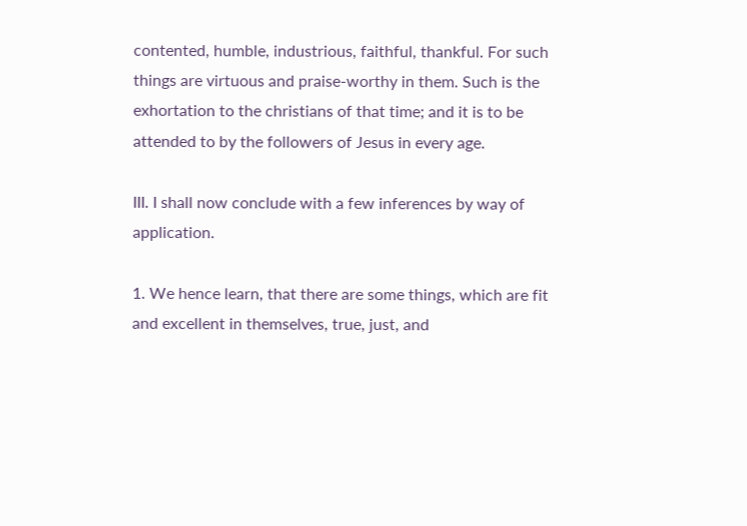contented, humble, industrious, faithful, thankful. For such things are virtuous and praise-worthy in them. Such is the exhortation to the christians of that time; and it is to be attended to by the followers of Jesus in every age.

III. I shall now conclude with a few inferences by way of application.

1. We hence learn, that there are some things, which are fit and excellent in themselves, true, just, and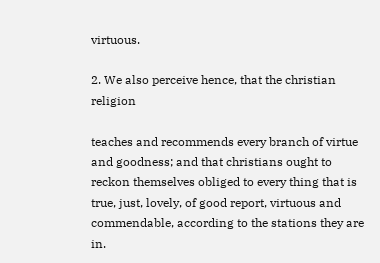virtuous.

2. We also perceive hence, that the christian religion

teaches and recommends every branch of virtue and goodness; and that christians ought to reckon themselves obliged to every thing that is true, just, lovely, of good report, virtuous and commendable, according to the stations they are in.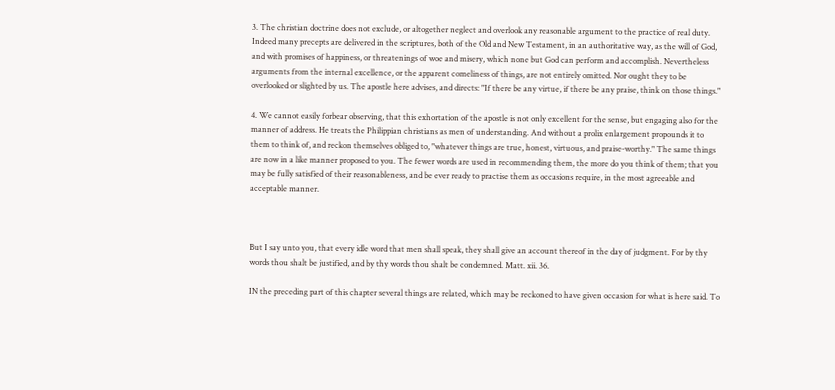3. The christian doctrine does not exclude, or altogether neglect and overlook any reasonable argument to the practice of real duty. Indeed many precepts are delivered in the scriptures, both of the Old and New Testament, in an authoritative way, as the will of God, and with promises of happiness, or threatenings of woe and misery, which none but God can perform and accomplish. Nevertheless arguments from the internal excellence, or the apparent comeliness of things, are not entirely omitted. Nor ought they to be overlooked or slighted by us. The apostle here advises, and directs: "If there be any virtue, if there be any praise, think on those things."

4. We cannot easily forbear observing, that this exhortation of the apostle is not only excellent for the sense, but engaging also for the manner of address. He treats the Philippian christians as men of understanding. And without a prolix enlargement propounds it to them to think of, and reckon themselves obliged to, "whatever things are true, honest, virtuous, and praise-worthy." The same things are now in a like manner proposed to you. The fewer words are used in recommending them, the more do you think of them; that you may be fully satisfied of their reasonableness, and be ever ready to practise them as occasions require, in the most agreeable and acceptable manner.



But I say unto you, that every idle word that men shall speak, they shall give an account thereof in the day of judgment. For by thy words thou shalt be justified, and by thy words thou shalt be condemned. Matt. xii. 36.

IN the preceding part of this chapter several things are related, which may be reckoned to have given occasion for what is here said. To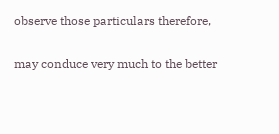observe those particulars therefore,

may conduce very much to the better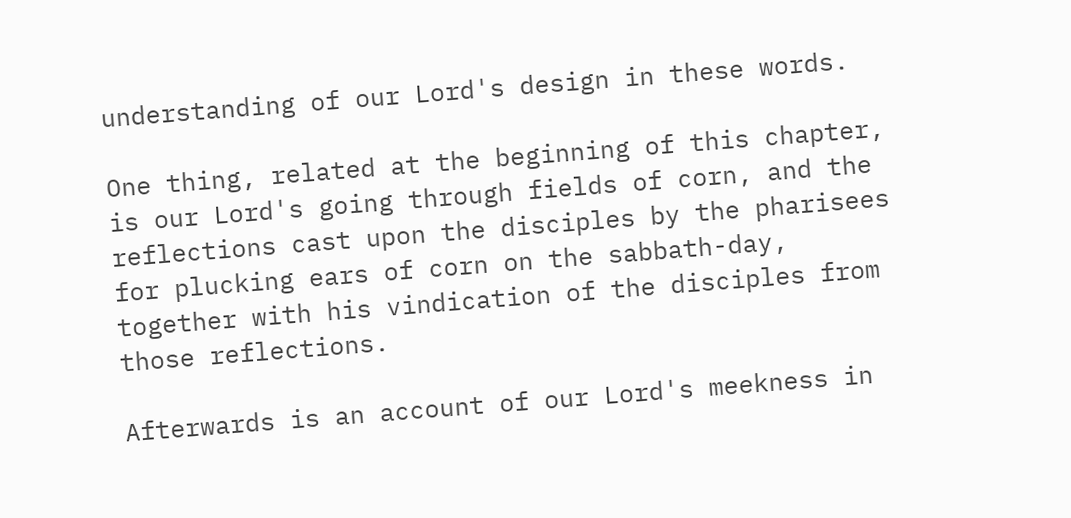understanding of our Lord's design in these words.

One thing, related at the beginning of this chapter, is our Lord's going through fields of corn, and the reflections cast upon the disciples by the pharisees for plucking ears of corn on the sabbath-day, together with his vindication of the disciples from those reflections.

Afterwards is an account of our Lord's meekness in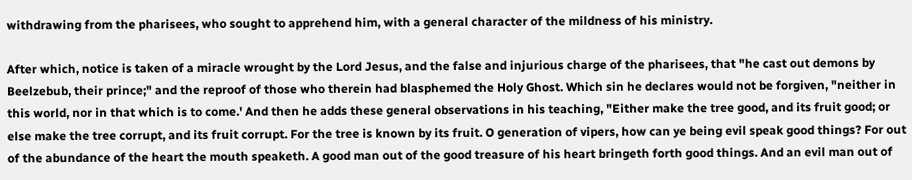withdrawing from the pharisees, who sought to apprehend him, with a general character of the mildness of his ministry.

After which, notice is taken of a miracle wrought by the Lord Jesus, and the false and injurious charge of the pharisees, that "he cast out demons by Beelzebub, their prince;" and the reproof of those who therein had blasphemed the Holy Ghost. Which sin he declares would not be forgiven, "neither in this world, nor in that which is to come.' And then he adds these general observations in his teaching, "Either make the tree good, and its fruit good; or else make the tree corrupt, and its fruit corrupt. For the tree is known by its fruit. O generation of vipers, how can ye being evil speak good things? For out of the abundance of the heart the mouth speaketh. A good man out of the good treasure of his heart bringeth forth good things. And an evil man out of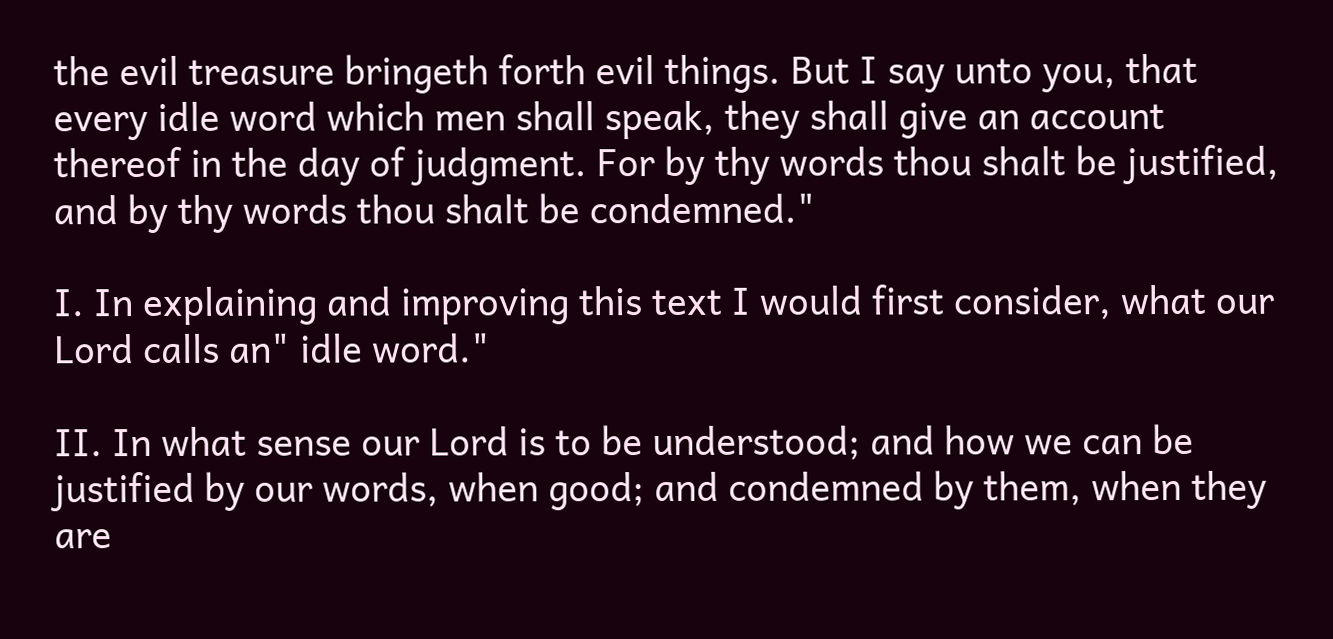the evil treasure bringeth forth evil things. But I say unto you, that every idle word which men shall speak, they shall give an account thereof in the day of judgment. For by thy words thou shalt be justified, and by thy words thou shalt be condemned."

I. In explaining and improving this text I would first consider, what our Lord calls an" idle word."

II. In what sense our Lord is to be understood; and how we can be justified by our words, when good; and condemned by them, when they are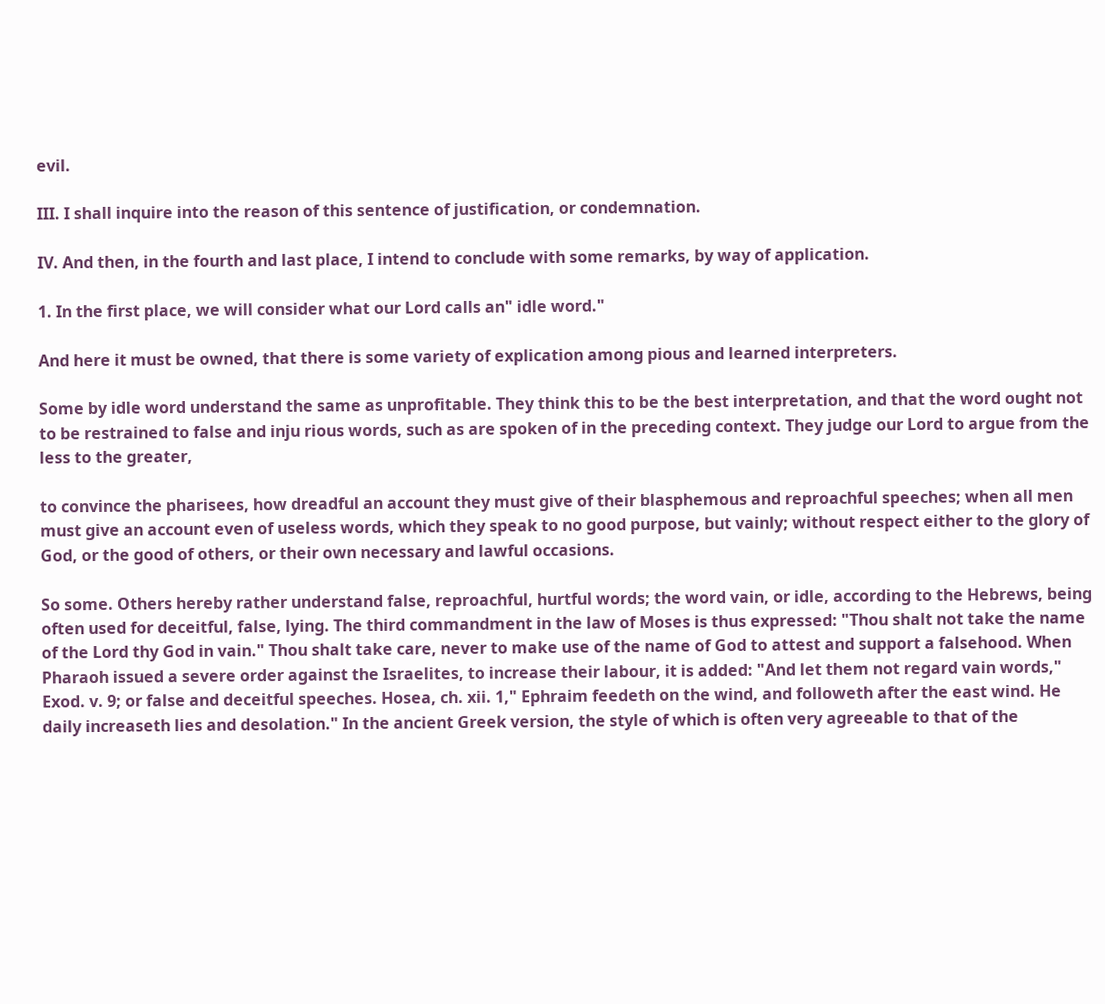evil.

III. I shall inquire into the reason of this sentence of justification, or condemnation.

IV. And then, in the fourth and last place, I intend to conclude with some remarks, by way of application.

1. In the first place, we will consider what our Lord calls an" idle word."

And here it must be owned, that there is some variety of explication among pious and learned interpreters.

Some by idle word understand the same as unprofitable. They think this to be the best interpretation, and that the word ought not to be restrained to false and inju rious words, such as are spoken of in the preceding context. They judge our Lord to argue from the less to the greater,

to convince the pharisees, how dreadful an account they must give of their blasphemous and reproachful speeches; when all men must give an account even of useless words, which they speak to no good purpose, but vainly; without respect either to the glory of God, or the good of others, or their own necessary and lawful occasions.

So some. Others hereby rather understand false, reproachful, hurtful words; the word vain, or idle, according to the Hebrews, being often used for deceitful, false, lying. The third commandment in the law of Moses is thus expressed: "Thou shalt not take the name of the Lord thy God in vain." Thou shalt take care, never to make use of the name of God to attest and support a falsehood. When Pharaoh issued a severe order against the Israelites, to increase their labour, it is added: "And let them not regard vain words," Exod. v. 9; or false and deceitful speeches. Hosea, ch. xii. 1," Ephraim feedeth on the wind, and followeth after the east wind. He daily increaseth lies and desolation." In the ancient Greek version, the style of which is often very agreeable to that of the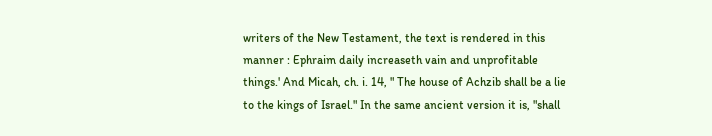writers of the New Testament, the text is rendered in this manner : Ephraim daily increaseth vain and unprofitable things.' And Micah, ch. i. 14, " The house of Achzib shall be a lie to the kings of Israel." In the same ancient version it is, "shall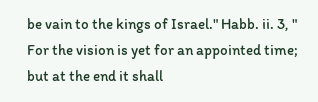be vain to the kings of Israel." Habb. ii. 3, " For the vision is yet for an appointed time; but at the end it shall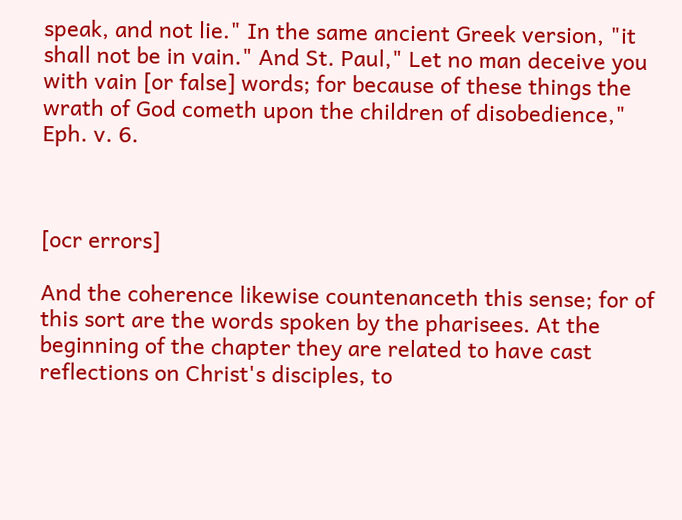speak, and not lie." In the same ancient Greek version, "it shall not be in vain." And St. Paul," Let no man deceive you with vain [or false] words; for because of these things the wrath of God cometh upon the children of disobedience," Eph. v. 6.



[ocr errors]

And the coherence likewise countenanceth this sense; for of this sort are the words spoken by the pharisees. At the beginning of the chapter they are related to have cast reflections on Christ's disciples, to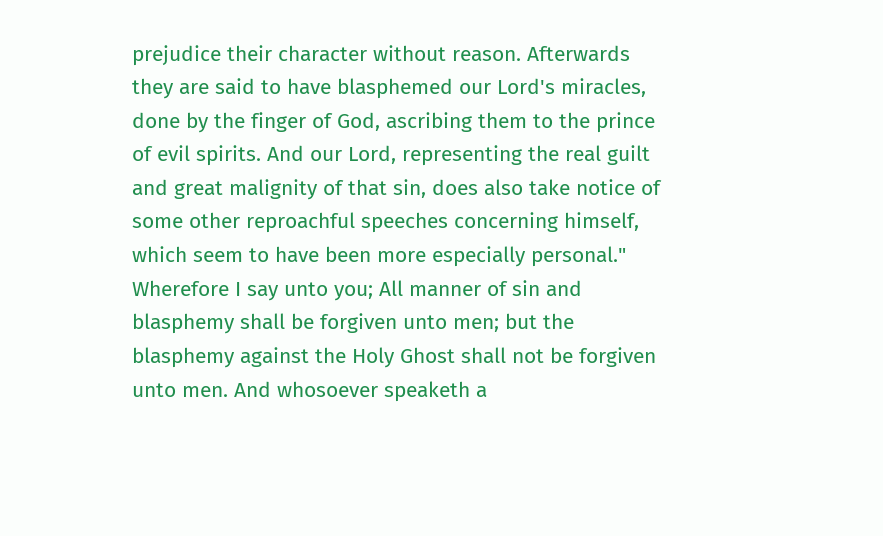prejudice their character without reason. Afterwards they are said to have blasphemed our Lord's miracles, done by the finger of God, ascribing them to the prince of evil spirits. And our Lord, representing the real guilt and great malignity of that sin, does also take notice of some other reproachful speeches concerning himself, which seem to have been more especially personal." Wherefore I say unto you; All manner of sin and blasphemy shall be forgiven unto men; but the blasphemy against the Holy Ghost shall not be forgiven unto men. And whosoever speaketh a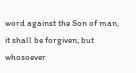word against the Son of man, it shall be forgiven; but whosoever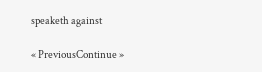speaketh against

« PreviousContinue »